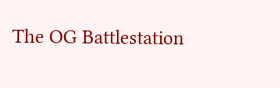The OG Battlestation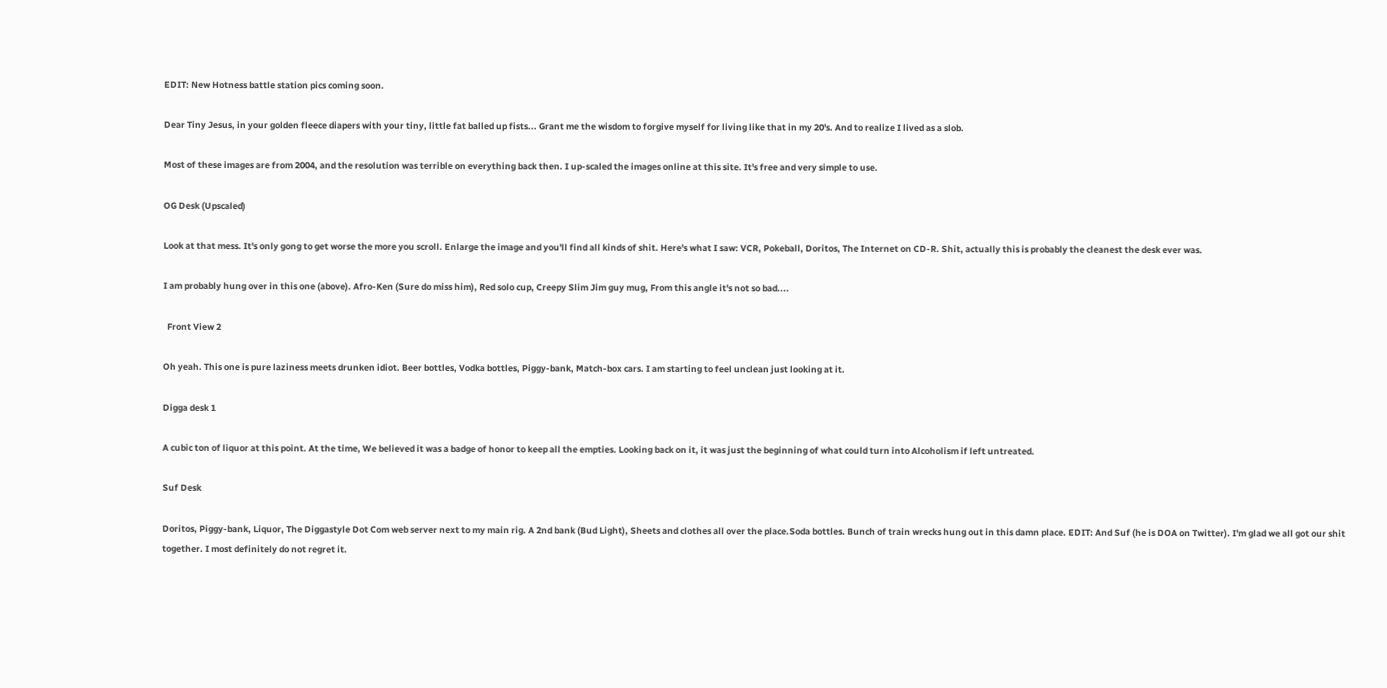EDIT: New Hotness battle station pics coming soon.

Dear Tiny Jesus, in your golden fleece diapers with your tiny, little fat balled up fists... Grant me the wisdom to forgive myself for living like that in my 20's. And to realize I lived as a slob.

Most of these images are from 2004, and the resolution was terrible on everything back then. I up-scaled the images online at this site. It's free and very simple to use.

OG Desk (Upscaled)

Look at that mess. It's only gong to get worse the more you scroll. Enlarge the image and you'll find all kinds of shit. Here's what I saw: VCR, Pokeball, Doritos, The Internet on CD-R. Shit, actually this is probably the cleanest the desk ever was.

I am probably hung over in this one (above). Afro-Ken (Sure do miss him), Red solo cup, Creepy Slim Jim guy mug, From this angle it's not so bad....

  Front View 2

Oh yeah. This one is pure laziness meets drunken idiot. Beer bottles, Vodka bottles, Piggy-bank, Match-box cars. I am starting to feel unclean just looking at it.

Digga desk 1

A cubic ton of liquor at this point. At the time, We believed it was a badge of honor to keep all the empties. Looking back on it, it was just the beginning of what could turn into Alcoholism if left untreated.

Suf Desk

Doritos, Piggy-bank, Liquor, The Diggastyle Dot Com web server next to my main rig. A 2nd bank (Bud Light), Sheets and clothes all over the place.Soda bottles. Bunch of train wrecks hung out in this damn place. EDIT: And Suf (he is DOA on Twitter). I'm glad we all got our shit together. I most definitely do not regret it.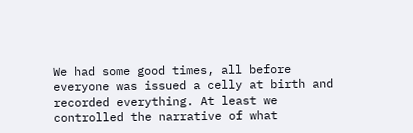We had some good times, all before everyone was issued a celly at birth and recorded everything. At least we controlled the narrative of what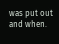was put out and when.